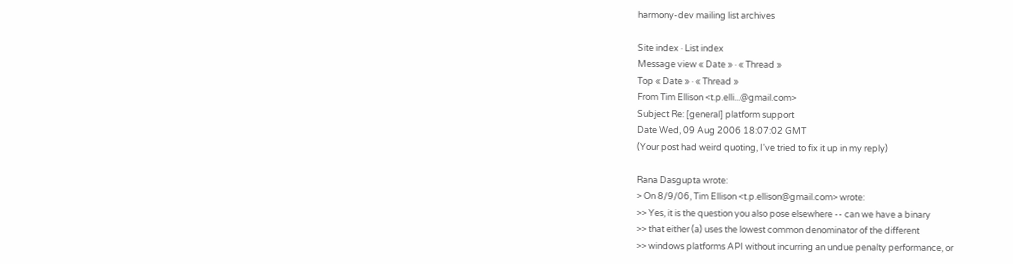harmony-dev mailing list archives

Site index · List index
Message view « Date » · « Thread »
Top « Date » · « Thread »
From Tim Ellison <t.p.elli...@gmail.com>
Subject Re: [general] platform support
Date Wed, 09 Aug 2006 18:07:02 GMT
(Your post had weird quoting, I've tried to fix it up in my reply)

Rana Dasgupta wrote:
> On 8/9/06, Tim Ellison <t.p.ellison@gmail.com> wrote:
>> Yes, it is the question you also pose elsewhere -- can we have a binary
>> that either (a) uses the lowest common denominator of the different
>> windows platforms API without incurring an undue penalty performance, or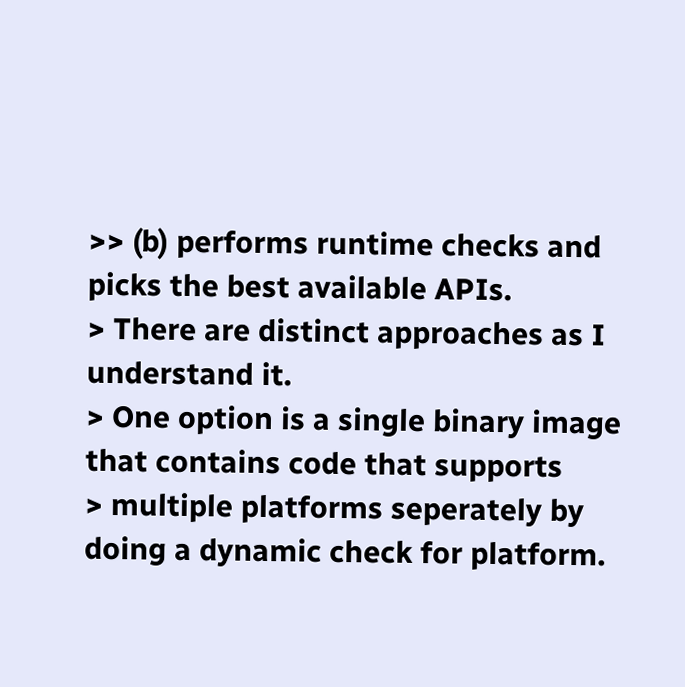>> (b) performs runtime checks and picks the best available APIs.
> There are distinct approaches as I understand it.
> One option is a single binary image that contains code that supports
> multiple platforms seperately by doing a dynamic check for platform.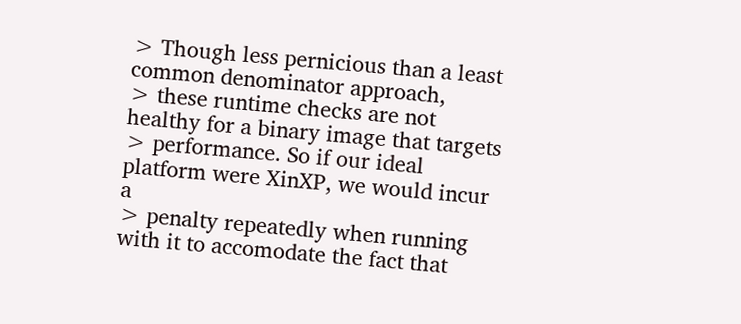> Though less pernicious than a least common denominator approach,
> these runtime checks are not healthy for a binary image that targets
> performance. So if our ideal platform were XinXP, we would incur a
> penalty repeatedly when running with it to accomodate the fact that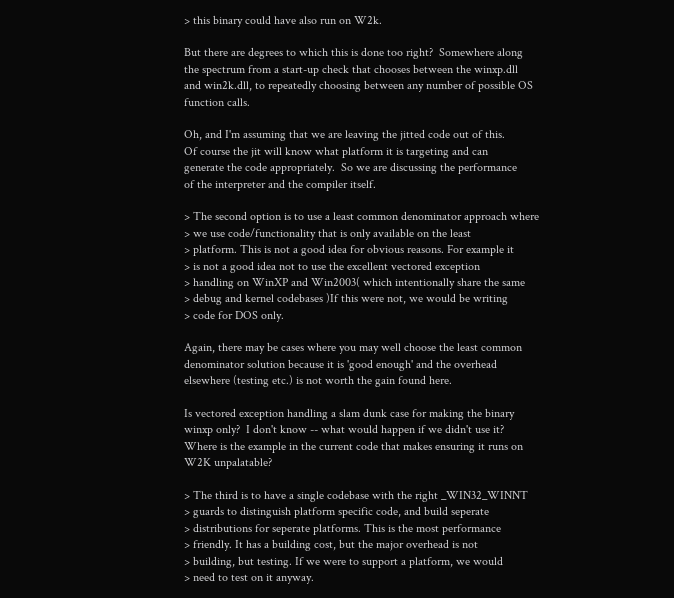> this binary could have also run on W2k.

But there are degrees to which this is done too right?  Somewhere along
the spectrum from a start-up check that chooses between the winxp.dll
and win2k.dll, to repeatedly choosing between any number of possible OS
function calls.

Oh, and I'm assuming that we are leaving the jitted code out of this.
Of course the jit will know what platform it is targeting and can
generate the code appropriately.  So we are discussing the performance
of the interpreter and the compiler itself.

> The second option is to use a least common denominator approach where
> we use code/functionality that is only available on the least
> platform. This is not a good idea for obvious reasons. For example it
> is not a good idea not to use the excellent vectored exception
> handling on WinXP and Win2003( which intentionally share the same
> debug and kernel codebases )If this were not, we would be writing
> code for DOS only.

Again, there may be cases where you may well choose the least common
denominator solution because it is 'good enough' and the overhead
elsewhere (testing etc.) is not worth the gain found here.

Is vectored exception handling a slam dunk case for making the binary
winxp only?  I don't know -- what would happen if we didn't use it?
Where is the example in the current code that makes ensuring it runs on
W2K unpalatable?

> The third is to have a single codebase with the right _WIN32_WINNT
> guards to distinguish platform specific code, and build seperate
> distributions for seperate platforms. This is the most performance
> friendly. It has a building cost, but the major overhead is not
> building, but testing. If we were to support a platform, we would
> need to test on it anyway.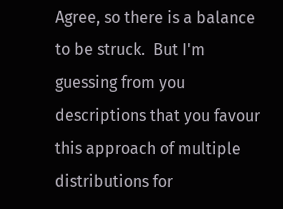Agree, so there is a balance to be struck.  But I'm guessing from you
descriptions that you favour this approach of multiple distributions for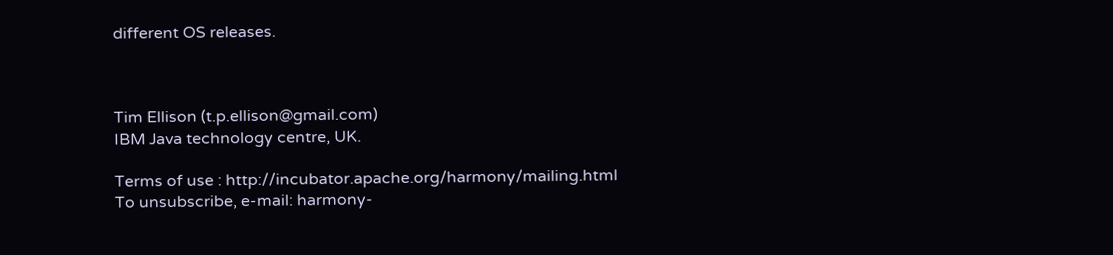different OS releases.



Tim Ellison (t.p.ellison@gmail.com)
IBM Java technology centre, UK.

Terms of use : http://incubator.apache.org/harmony/mailing.html
To unsubscribe, e-mail: harmony-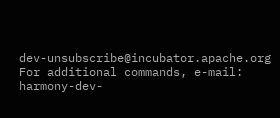dev-unsubscribe@incubator.apache.org
For additional commands, e-mail: harmony-dev-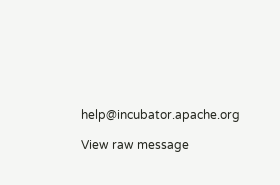help@incubator.apache.org

View raw message